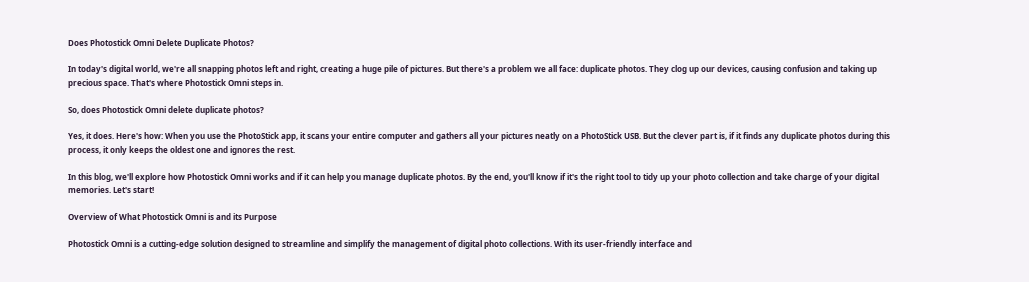Does Photostick Omni Delete Duplicate Photos?

In today's digital world, we're all snapping photos left and right, creating a huge pile of pictures. But there's a problem we all face: duplicate photos. They clog up our devices, causing confusion and taking up precious space. That's where Photostick Omni steps in.

So, does Photostick Omni delete duplicate photos?

Yes, it does. Here's how: When you use the PhotoStick app, it scans your entire computer and gathers all your pictures neatly on a PhotoStick USB. But the clever part is, if it finds any duplicate photos during this process, it only keeps the oldest one and ignores the rest.

In this blog, we'll explore how Photostick Omni works and if it can help you manage duplicate photos. By the end, you'll know if it's the right tool to tidy up your photo collection and take charge of your digital memories. Let's start!

Overview of What Photostick Omni is and its Purpose

Photostick Omni is a cutting-edge solution designed to streamline and simplify the management of digital photo collections. With its user-friendly interface and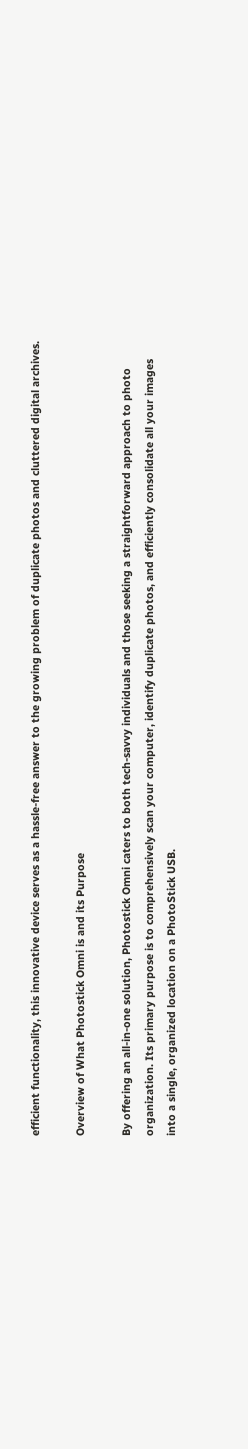efficient functionality, this innovative device serves as a hassle-free answer to the growing problem of duplicate photos and cluttered digital archives.

Overview of What Photostick Omni is and its Purpose

By offering an all-in-one solution, Photostick Omni caters to both tech-savvy individuals and those seeking a straightforward approach to photo organization. Its primary purpose is to comprehensively scan your computer, identify duplicate photos, and efficiently consolidate all your images into a single, organized location on a PhotoStick USB.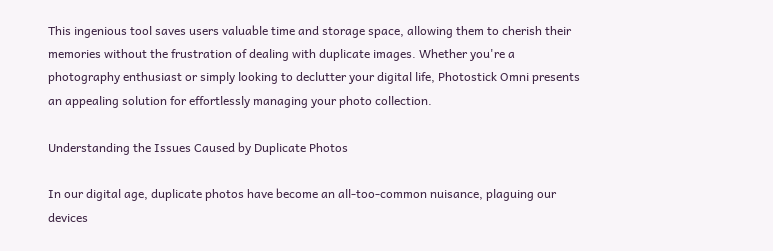This ingenious tool saves users valuable time and storage space, allowing them to cherish their memories without the frustration of dealing with duplicate images. Whether you're a photography enthusiast or simply looking to declutter your digital life, Photostick Omni presents an appealing solution for effortlessly managing your photo collection.

Understanding the Issues Caused by Duplicate Photos

In our digital age, duplicate photos have become an all-too-common nuisance, plaguing our devices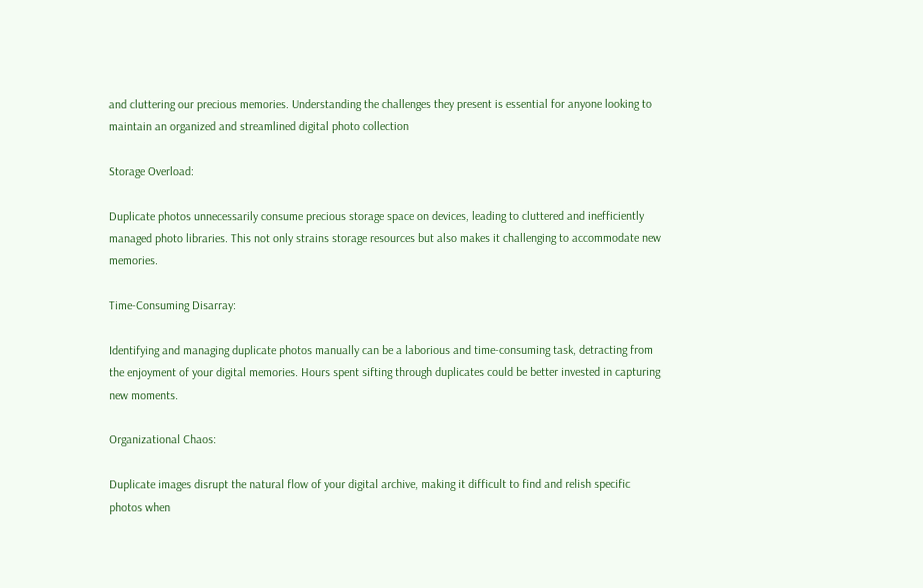and cluttering our precious memories. Understanding the challenges they present is essential for anyone looking to maintain an organized and streamlined digital photo collection

Storage Overload:

Duplicate photos unnecessarily consume precious storage space on devices, leading to cluttered and inefficiently managed photo libraries. This not only strains storage resources but also makes it challenging to accommodate new memories.

Time-Consuming Disarray:

Identifying and managing duplicate photos manually can be a laborious and time-consuming task, detracting from the enjoyment of your digital memories. Hours spent sifting through duplicates could be better invested in capturing new moments.

Organizational Chaos:

Duplicate images disrupt the natural flow of your digital archive, making it difficult to find and relish specific photos when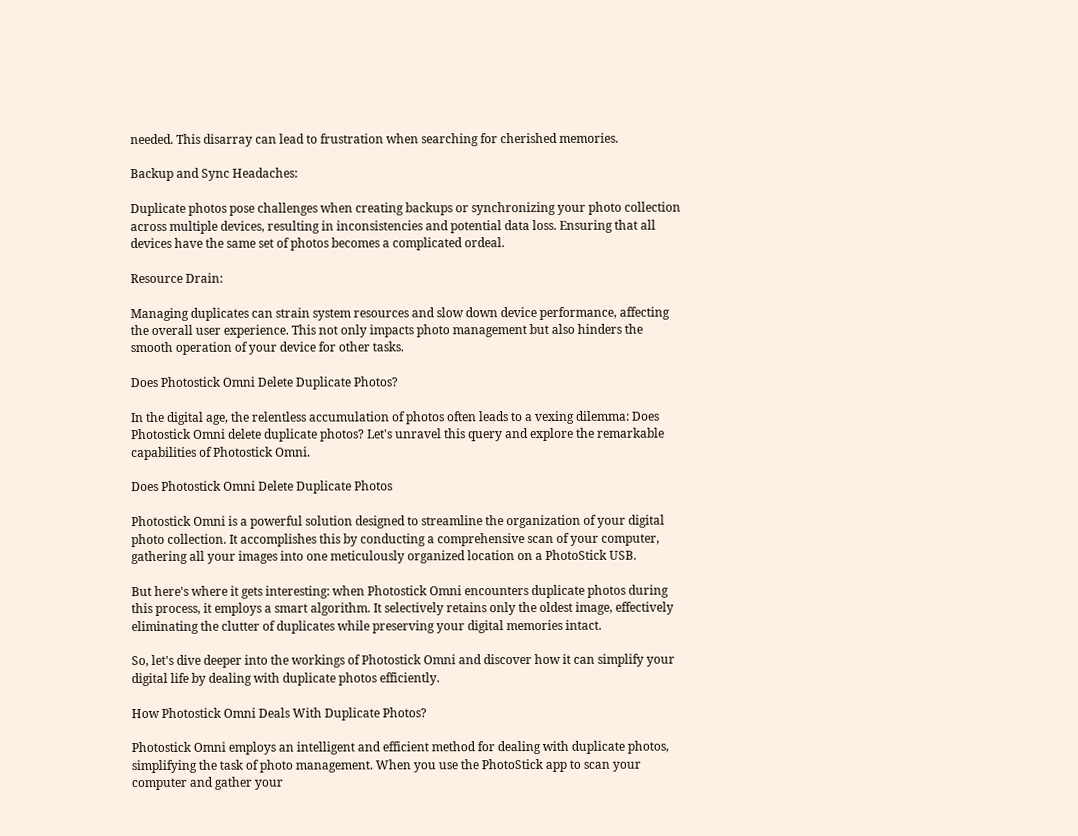needed. This disarray can lead to frustration when searching for cherished memories.

Backup and Sync Headaches:

Duplicate photos pose challenges when creating backups or synchronizing your photo collection across multiple devices, resulting in inconsistencies and potential data loss. Ensuring that all devices have the same set of photos becomes a complicated ordeal.

Resource Drain:

Managing duplicates can strain system resources and slow down device performance, affecting the overall user experience. This not only impacts photo management but also hinders the smooth operation of your device for other tasks.

Does Photostick Omni Delete Duplicate Photos?

In the digital age, the relentless accumulation of photos often leads to a vexing dilemma: Does Photostick Omni delete duplicate photos? Let's unravel this query and explore the remarkable capabilities of Photostick Omni.

Does Photostick Omni Delete Duplicate Photos

Photostick Omni is a powerful solution designed to streamline the organization of your digital photo collection. It accomplishes this by conducting a comprehensive scan of your computer, gathering all your images into one meticulously organized location on a PhotoStick USB.

But here's where it gets interesting: when Photostick Omni encounters duplicate photos during this process, it employs a smart algorithm. It selectively retains only the oldest image, effectively eliminating the clutter of duplicates while preserving your digital memories intact.

So, let's dive deeper into the workings of Photostick Omni and discover how it can simplify your digital life by dealing with duplicate photos efficiently.

How Photostick Omni Deals With Duplicate Photos?

Photostick Omni employs an intelligent and efficient method for dealing with duplicate photos, simplifying the task of photo management. When you use the PhotoStick app to scan your computer and gather your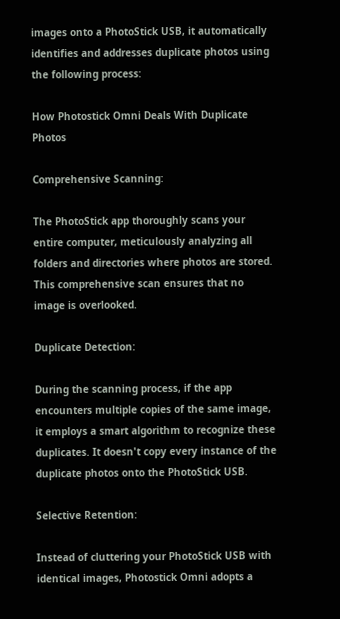images onto a PhotoStick USB, it automatically identifies and addresses duplicate photos using the following process:

How Photostick Omni Deals With Duplicate Photos

Comprehensive Scanning:

The PhotoStick app thoroughly scans your entire computer, meticulously analyzing all folders and directories where photos are stored. This comprehensive scan ensures that no image is overlooked.

Duplicate Detection:

During the scanning process, if the app encounters multiple copies of the same image, it employs a smart algorithm to recognize these duplicates. It doesn't copy every instance of the duplicate photos onto the PhotoStick USB.

Selective Retention:

Instead of cluttering your PhotoStick USB with identical images, Photostick Omni adopts a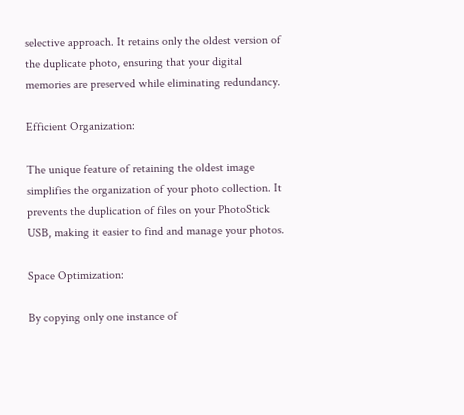selective approach. It retains only the oldest version of the duplicate photo, ensuring that your digital memories are preserved while eliminating redundancy.

Efficient Organization:

The unique feature of retaining the oldest image simplifies the organization of your photo collection. It prevents the duplication of files on your PhotoStick USB, making it easier to find and manage your photos.

Space Optimization:

By copying only one instance of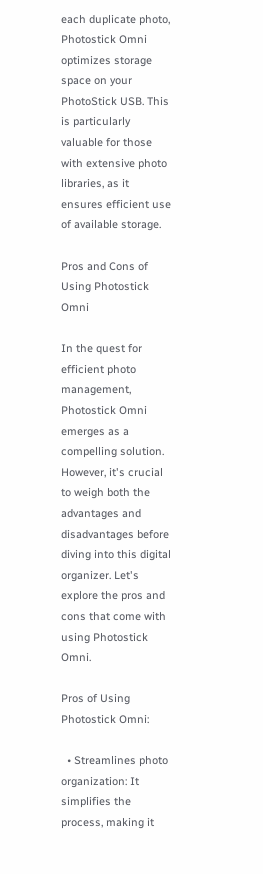each duplicate photo, Photostick Omni optimizes storage space on your PhotoStick USB. This is particularly valuable for those with extensive photo libraries, as it ensures efficient use of available storage.

Pros and Cons of Using Photostick Omni

In the quest for efficient photo management, Photostick Omni emerges as a compelling solution. However, it's crucial to weigh both the advantages and disadvantages before diving into this digital organizer. Let's explore the pros and cons that come with using Photostick Omni.

Pros of Using Photostick Omni:

  • Streamlines photo organization: It simplifies the process, making it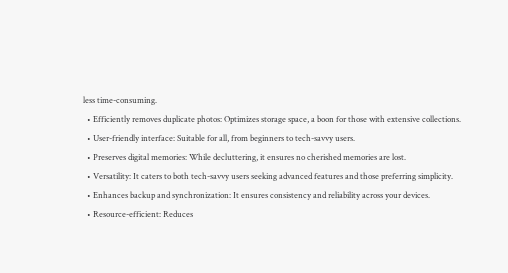less time-consuming.
  • Efficiently removes duplicate photos: Optimizes storage space, a boon for those with extensive collections.
  • User-friendly interface: Suitable for all, from beginners to tech-savvy users.
  • Preserves digital memories: While decluttering, it ensures no cherished memories are lost.
  • Versatility: It caters to both tech-savvy users seeking advanced features and those preferring simplicity.
  • Enhances backup and synchronization: It ensures consistency and reliability across your devices.
  • Resource-efficient: Reduces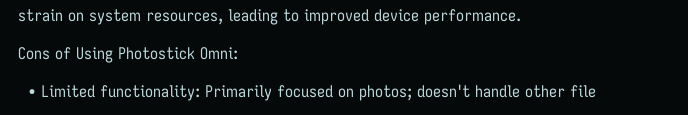strain on system resources, leading to improved device performance.

Cons of Using Photostick Omni:

  • Limited functionality: Primarily focused on photos; doesn't handle other file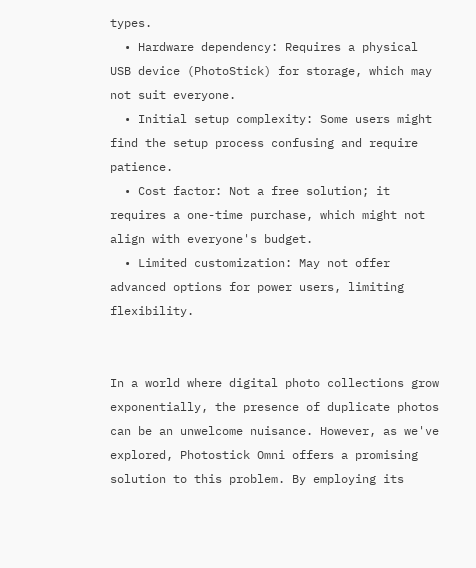types.
  • Hardware dependency: Requires a physical USB device (PhotoStick) for storage, which may not suit everyone.
  • Initial setup complexity: Some users might find the setup process confusing and require patience.
  • Cost factor: Not a free solution; it requires a one-time purchase, which might not align with everyone's budget.
  • Limited customization: May not offer advanced options for power users, limiting flexibility.


In a world where digital photo collections grow exponentially, the presence of duplicate photos can be an unwelcome nuisance. However, as we've explored, Photostick Omni offers a promising solution to this problem. By employing its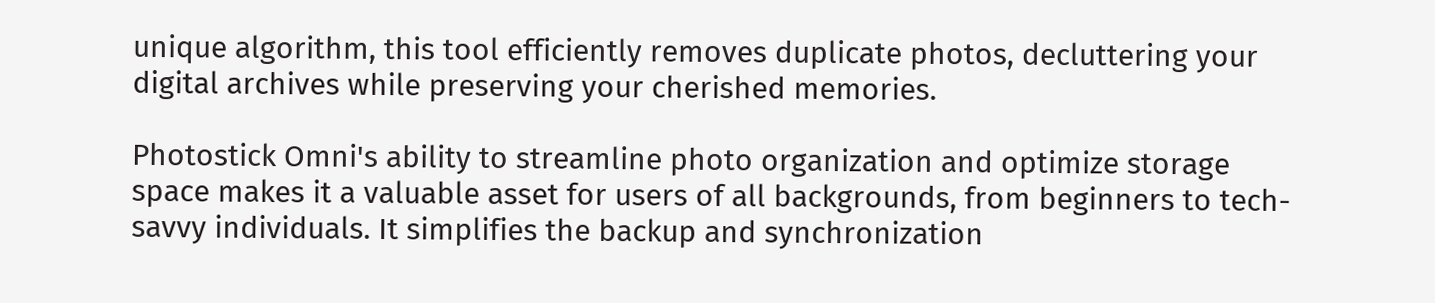unique algorithm, this tool efficiently removes duplicate photos, decluttering your digital archives while preserving your cherished memories.

Photostick Omni's ability to streamline photo organization and optimize storage space makes it a valuable asset for users of all backgrounds, from beginners to tech-savvy individuals. It simplifies the backup and synchronization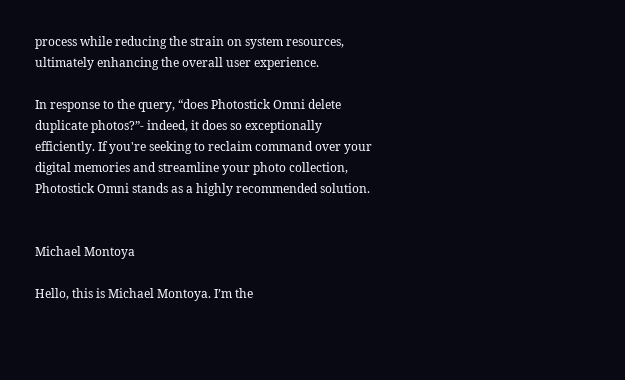process while reducing the strain on system resources, ultimately enhancing the overall user experience.

In response to the query, “does Photostick Omni delete duplicate photos?”- indeed, it does so exceptionally efficiently. If you're seeking to reclaim command over your digital memories and streamline your photo collection, Photostick Omni stands as a highly recommended solution.


Michael Montoya

Hello, this is Michael Montoya. I’m the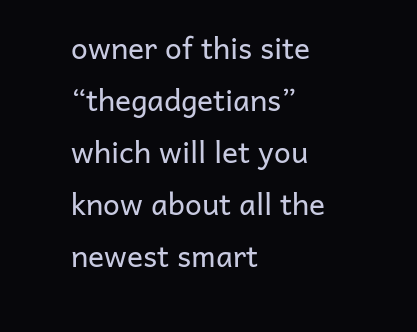owner of this site “thegadgetians” which will let you know about all the newest smart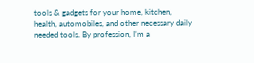tools & gadgets for your home, kitchen, health, automobiles, and other necessary daily needed tools. By profession, I’m a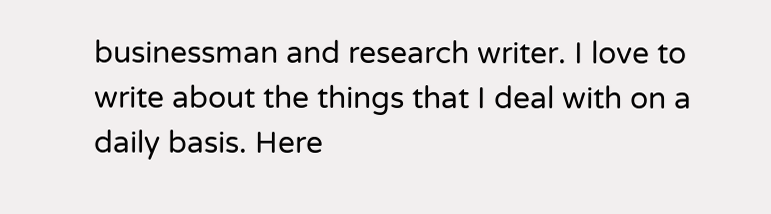businessman and research writer. I love to write about the things that I deal with on a daily basis. Here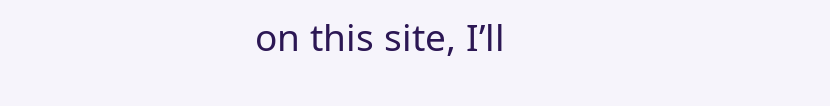on this site, I’ll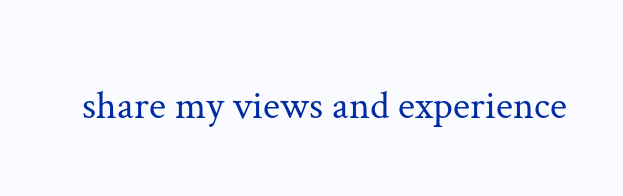share my views and experience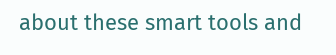about these smart tools and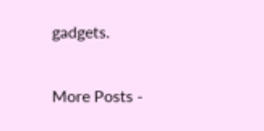gadgets.

More Posts -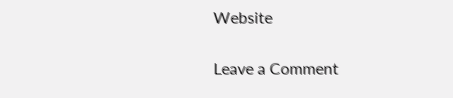Website

Leave a Comment